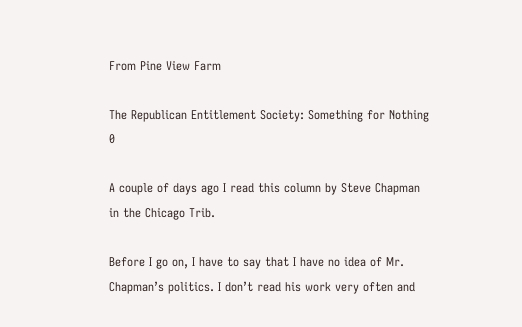From Pine View Farm

The Republican Entitlement Society: Something for Nothing 0

A couple of days ago I read this column by Steve Chapman in the Chicago Trib.

Before I go on, I have to say that I have no idea of Mr. Chapman’s politics. I don’t read his work very often and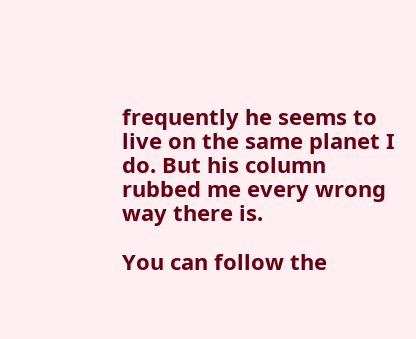frequently he seems to live on the same planet I do. But his column rubbed me every wrong way there is.

You can follow the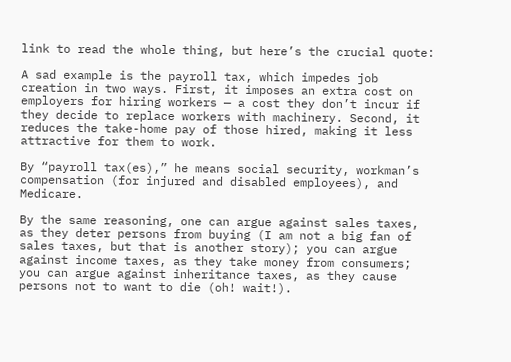link to read the whole thing, but here’s the crucial quote:

A sad example is the payroll tax, which impedes job creation in two ways. First, it imposes an extra cost on employers for hiring workers — a cost they don’t incur if they decide to replace workers with machinery. Second, it reduces the take-home pay of those hired, making it less attractive for them to work.

By “payroll tax(es),” he means social security, workman’s compensation (for injured and disabled employees), and Medicare.

By the same reasoning, one can argue against sales taxes, as they deter persons from buying (I am not a big fan of sales taxes, but that is another story); you can argue against income taxes, as they take money from consumers; you can argue against inheritance taxes, as they cause persons not to want to die (oh! wait!).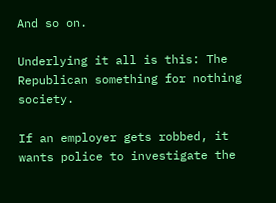And so on.

Underlying it all is this: The Republican something for nothing society.

If an employer gets robbed, it wants police to investigate the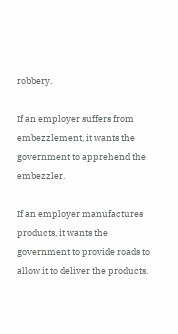robbery.

If an employer suffers from embezzlement, it wants the government to apprehend the embezzler.

If an employer manufactures products, it wants the government to provide roads to allow it to deliver the products.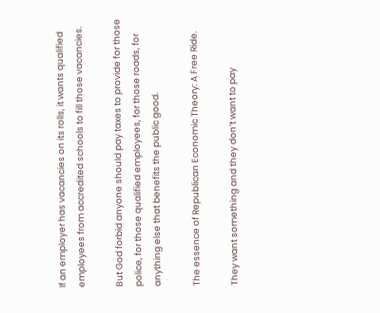If an employer has vacancies on its rolls, it wants qualified employees from accredited schools to fill those vacancies.

But God forbid anyone should pay taxes to provide for those police, for those qualified employees, for those roads, for anything else that benefits the public good.

The essence of Republican Economic Theory: A Free Ride.

They want something and they don’t want to pay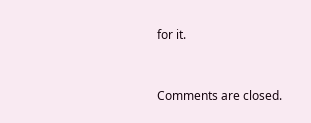for it.


Comments are closed.